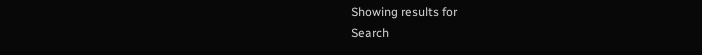Showing results for
Search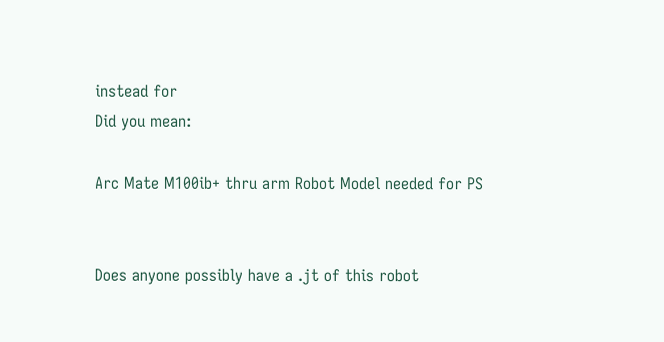instead for
Did you mean:

Arc Mate M100ib+ thru arm Robot Model needed for PS


Does anyone possibly have a .jt of this robot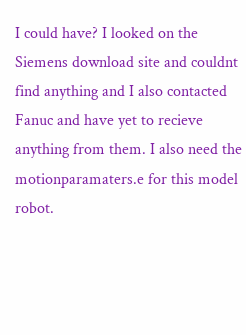I could have? I looked on the Siemens download site and couldnt find anything and I also contacted Fanuc and have yet to recieve anything from them. I also need the motionparamaters.e for this model robot.